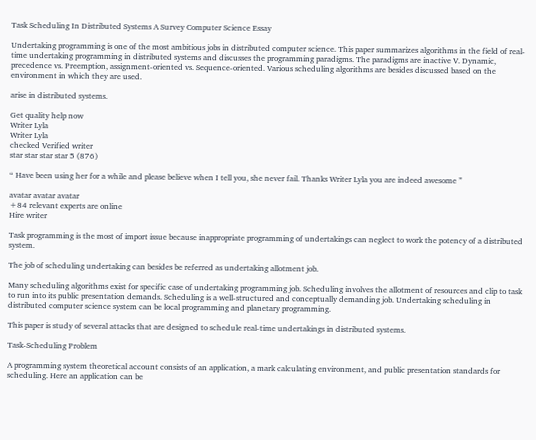Task Scheduling In Distributed Systems A Survey Computer Science Essay

Undertaking programming is one of the most ambitious jobs in distributed computer science. This paper summarizes algorithms in the field of real-time undertaking programming in distributed systems and discusses the programming paradigms. The paradigms are inactive V. Dynamic, precedence vs. Preemption, assignment-oriented vs. Sequence-oriented. Various scheduling algorithms are besides discussed based on the environment in which they are used.

arise in distributed systems.

Get quality help now
Writer Lyla
Writer Lyla
checked Verified writer
star star star star 5 (876)

“ Have been using her for a while and please believe when I tell you, she never fail. Thanks Writer Lyla you are indeed awesome ”

avatar avatar avatar
+84 relevant experts are online
Hire writer

Task programming is the most of import issue because inappropriate programming of undertakings can neglect to work the potency of a distributed system.

The job of scheduling undertaking can besides be referred as undertaking allotment job.

Many scheduling algorithms exist for specific case of undertaking programming job. Scheduling involves the allotment of resources and clip to task to run into its public presentation demands. Scheduling is a well-structured and conceptually demanding job. Undertaking scheduling in distributed computer science system can be local programming and planetary programming.

This paper is study of several attacks that are designed to schedule real-time undertakings in distributed systems.

Task-Scheduling Problem

A programming system theoretical account consists of an application, a mark calculating environment, and public presentation standards for scheduling. Here an application can be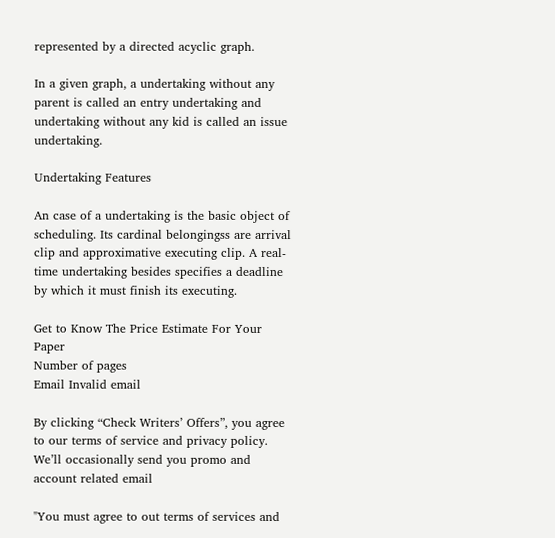represented by a directed acyclic graph.

In a given graph, a undertaking without any parent is called an entry undertaking and undertaking without any kid is called an issue undertaking.

Undertaking Features

An case of a undertaking is the basic object of scheduling. Its cardinal belongingss are arrival clip and approximative executing clip. A real-time undertaking besides specifies a deadline by which it must finish its executing.

Get to Know The Price Estimate For Your Paper
Number of pages
Email Invalid email

By clicking “Check Writers’ Offers”, you agree to our terms of service and privacy policy. We’ll occasionally send you promo and account related email

"You must agree to out terms of services and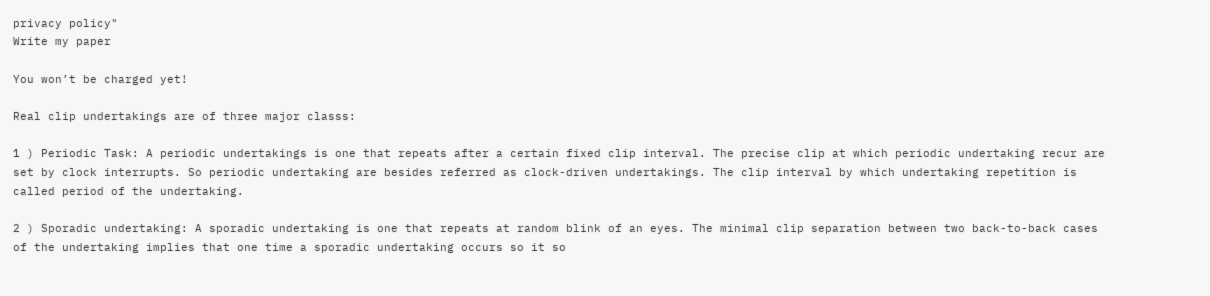privacy policy"
Write my paper

You won’t be charged yet!

Real clip undertakings are of three major classs:

1 ) Periodic Task: A periodic undertakings is one that repeats after a certain fixed clip interval. The precise clip at which periodic undertaking recur are set by clock interrupts. So periodic undertaking are besides referred as clock-driven undertakings. The clip interval by which undertaking repetition is called period of the undertaking.

2 ) Sporadic undertaking: A sporadic undertaking is one that repeats at random blink of an eyes. The minimal clip separation between two back-to-back cases of the undertaking implies that one time a sporadic undertaking occurs so it so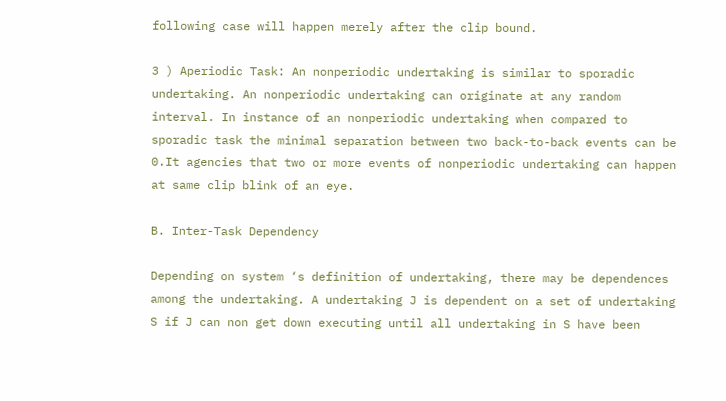following case will happen merely after the clip bound.

3 ) Aperiodic Task: An nonperiodic undertaking is similar to sporadic undertaking. An nonperiodic undertaking can originate at any random interval. In instance of an nonperiodic undertaking when compared to sporadic task the minimal separation between two back-to-back events can be 0.It agencies that two or more events of nonperiodic undertaking can happen at same clip blink of an eye.

B. Inter-Task Dependency

Depending on system ‘s definition of undertaking, there may be dependences among the undertaking. A undertaking J is dependent on a set of undertaking S if J can non get down executing until all undertaking in S have been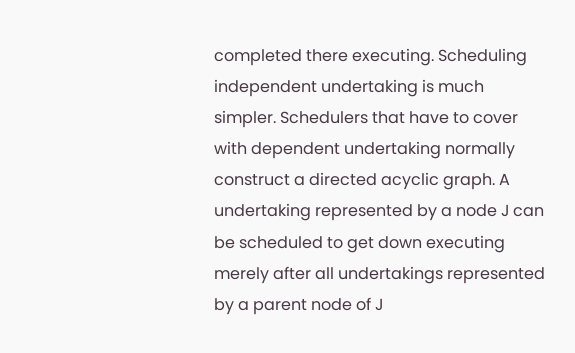completed there executing. Scheduling independent undertaking is much simpler. Schedulers that have to cover with dependent undertaking normally construct a directed acyclic graph. A undertaking represented by a node J can be scheduled to get down executing merely after all undertakings represented by a parent node of J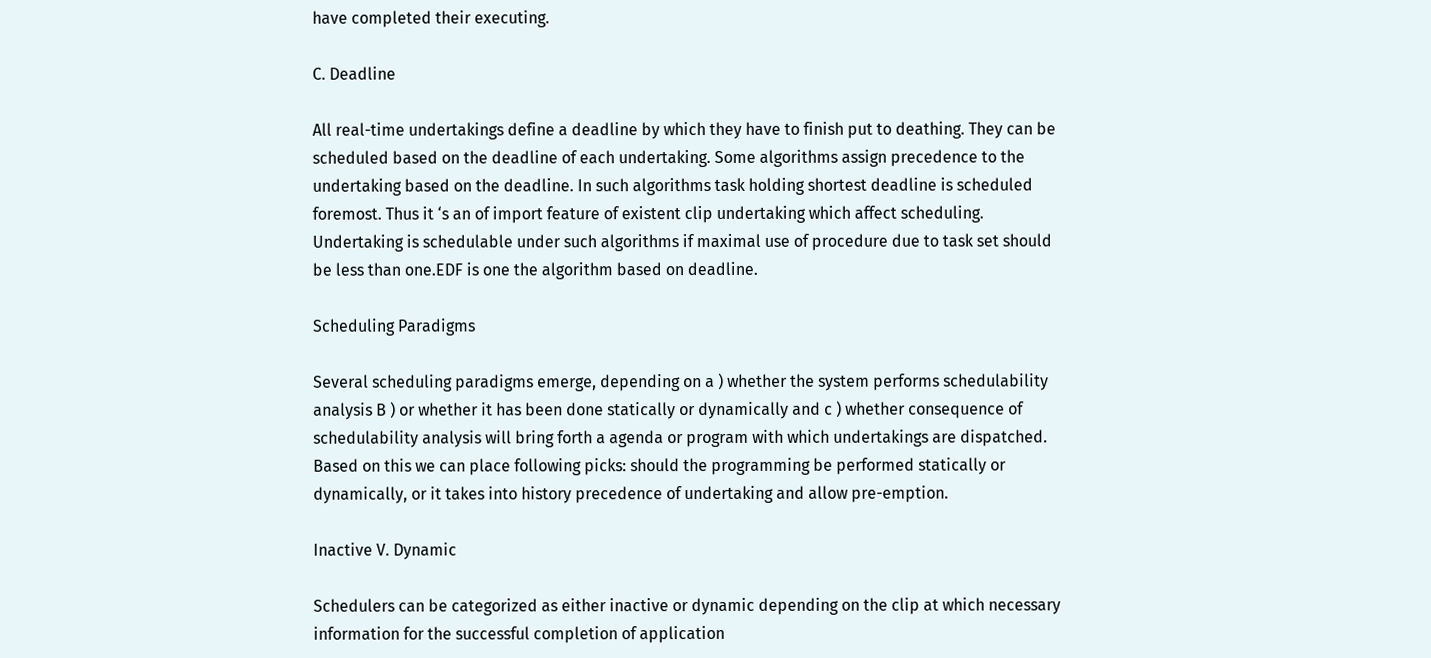have completed their executing.

C. Deadline

All real-time undertakings define a deadline by which they have to finish put to deathing. They can be scheduled based on the deadline of each undertaking. Some algorithms assign precedence to the undertaking based on the deadline. In such algorithms task holding shortest deadline is scheduled foremost. Thus it ‘s an of import feature of existent clip undertaking which affect scheduling. Undertaking is schedulable under such algorithms if maximal use of procedure due to task set should be less than one.EDF is one the algorithm based on deadline.

Scheduling Paradigms

Several scheduling paradigms emerge, depending on a ) whether the system performs schedulability analysis B ) or whether it has been done statically or dynamically and c ) whether consequence of schedulability analysis will bring forth a agenda or program with which undertakings are dispatched. Based on this we can place following picks: should the programming be performed statically or dynamically, or it takes into history precedence of undertaking and allow pre-emption.

Inactive V. Dynamic

Schedulers can be categorized as either inactive or dynamic depending on the clip at which necessary information for the successful completion of application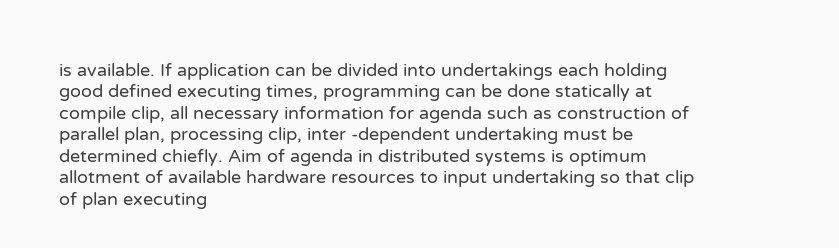is available. If application can be divided into undertakings each holding good defined executing times, programming can be done statically at compile clip, all necessary information for agenda such as construction of parallel plan, processing clip, inter -dependent undertaking must be determined chiefly. Aim of agenda in distributed systems is optimum allotment of available hardware resources to input undertaking so that clip of plan executing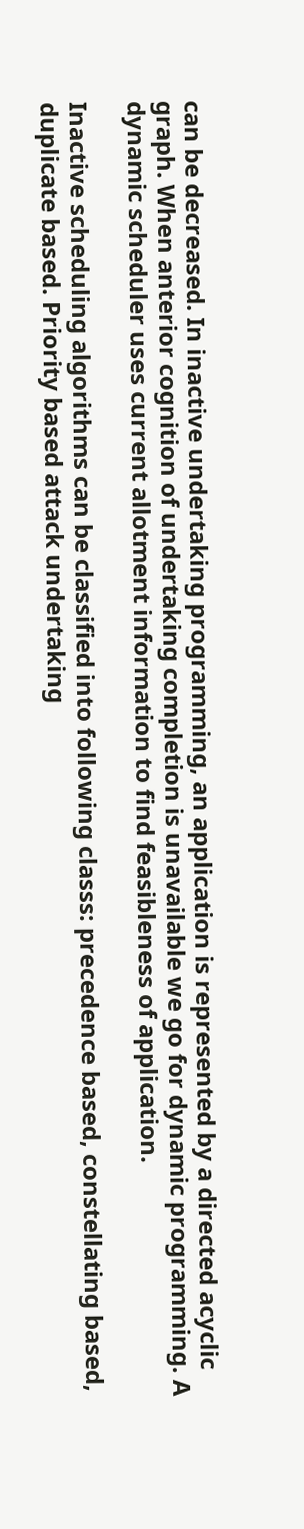can be decreased. In inactive undertaking programming, an application is represented by a directed acyclic graph. When anterior cognition of undertaking completion is unavailable we go for dynamic programming. A dynamic scheduler uses current allotment information to find feasibleness of application.

Inactive scheduling algorithms can be classified into following classs: precedence based, constellating based, duplicate based. Priority based attack undertaking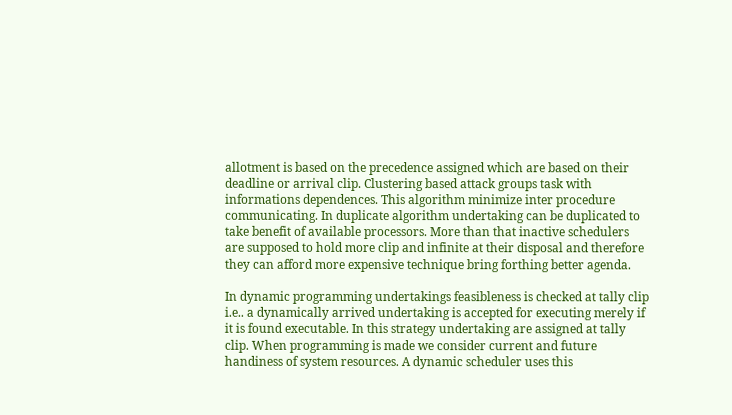allotment is based on the precedence assigned which are based on their deadline or arrival clip. Clustering based attack groups task with informations dependences. This algorithm minimize inter procedure communicating. In duplicate algorithm undertaking can be duplicated to take benefit of available processors. More than that inactive schedulers are supposed to hold more clip and infinite at their disposal and therefore they can afford more expensive technique bring forthing better agenda.

In dynamic programming undertakings feasibleness is checked at tally clip i.e.. a dynamically arrived undertaking is accepted for executing merely if it is found executable. In this strategy undertaking are assigned at tally clip. When programming is made we consider current and future handiness of system resources. A dynamic scheduler uses this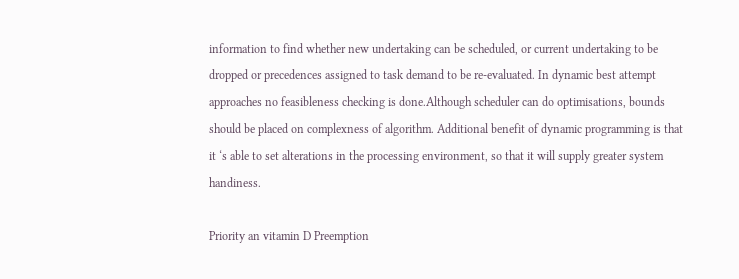information to find whether new undertaking can be scheduled, or current undertaking to be dropped or precedences assigned to task demand to be re-evaluated. In dynamic best attempt approaches no feasibleness checking is done.Although scheduler can do optimisations, bounds should be placed on complexness of algorithm. Additional benefit of dynamic programming is that it ‘s able to set alterations in the processing environment, so that it will supply greater system handiness.

Priority an vitamin D Preemption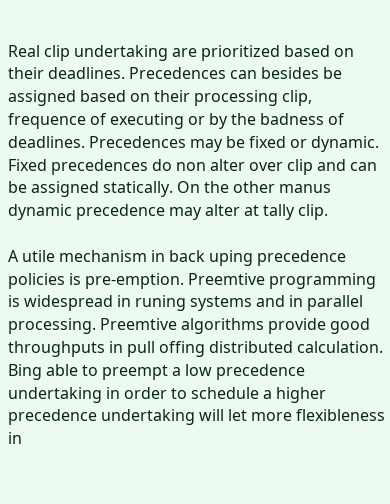Real clip undertaking are prioritized based on their deadlines. Precedences can besides be assigned based on their processing clip, frequence of executing or by the badness of deadlines. Precedences may be fixed or dynamic. Fixed precedences do non alter over clip and can be assigned statically. On the other manus dynamic precedence may alter at tally clip.

A utile mechanism in back uping precedence policies is pre-emption. Preemtive programming is widespread in runing systems and in parallel processing. Preemtive algorithms provide good throughputs in pull offing distributed calculation. Bing able to preempt a low precedence undertaking in order to schedule a higher precedence undertaking will let more flexibleness in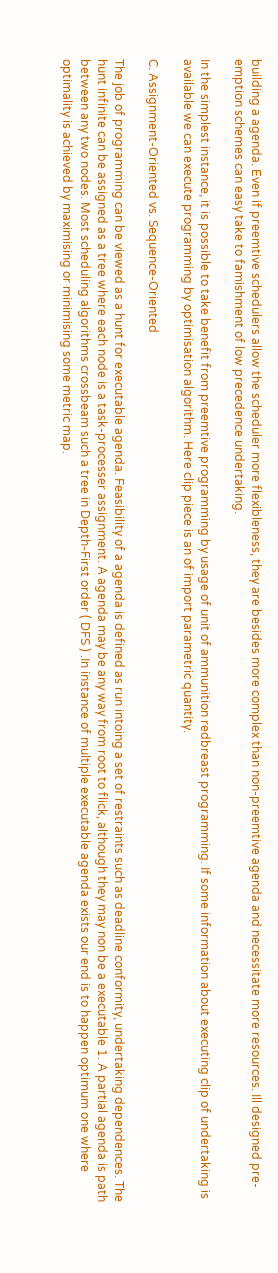building a agenda. Even if preemtive schedulers allow the scheduler more flexibleness, they are besides more complex than non-preemtive agenda and necessitate more resources. Ill designed pre-emption schemes can easy take to famishment of low precedence undertaking.

In the simplest instance, it is possible to take benefit from preemtive programming by usage of unit of ammunition redbreast programming. If some information about executing clip of undertaking is available we can execute programming by optimisation algorithm. Here clip piece is an of import parametric quantity.

C. Assignment-Oriented vs. Sequence-Oriented

The job of programming can be viewed as a hunt for executable agenda. Feasibility of a agenda is defined as run intoing a set of restraints such as deadline conformity, undertaking dependences. The hunt infinite can be assigned as a tree where each node is a task-processer assignment. A agenda may be any way from root to flick, although they may non be a executable 1. A partial agenda is path between any two nodes. Most scheduling algorithms crossbeam such a tree in Depth-First order ( DFS ) .In instance of multiple executable agenda exists our end is to happen optimum one where optimality is achieved by maximising or minimising some metric map.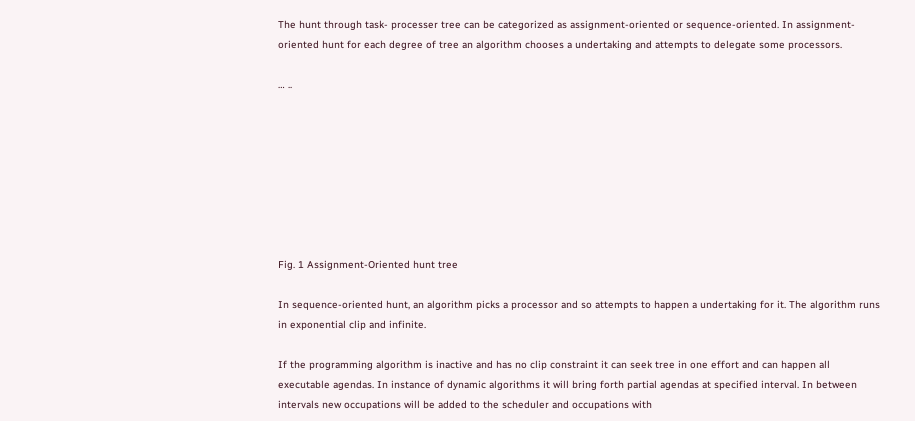The hunt through task- processer tree can be categorized as assignment-oriented or sequence-oriented. In assignment-oriented hunt for each degree of tree an algorithm chooses a undertaking and attempts to delegate some processors.

… ..








Fig. 1 Assignment-Oriented hunt tree

In sequence-oriented hunt, an algorithm picks a processor and so attempts to happen a undertaking for it. The algorithm runs in exponential clip and infinite.

If the programming algorithm is inactive and has no clip constraint it can seek tree in one effort and can happen all executable agendas. In instance of dynamic algorithms it will bring forth partial agendas at specified interval. In between intervals new occupations will be added to the scheduler and occupations with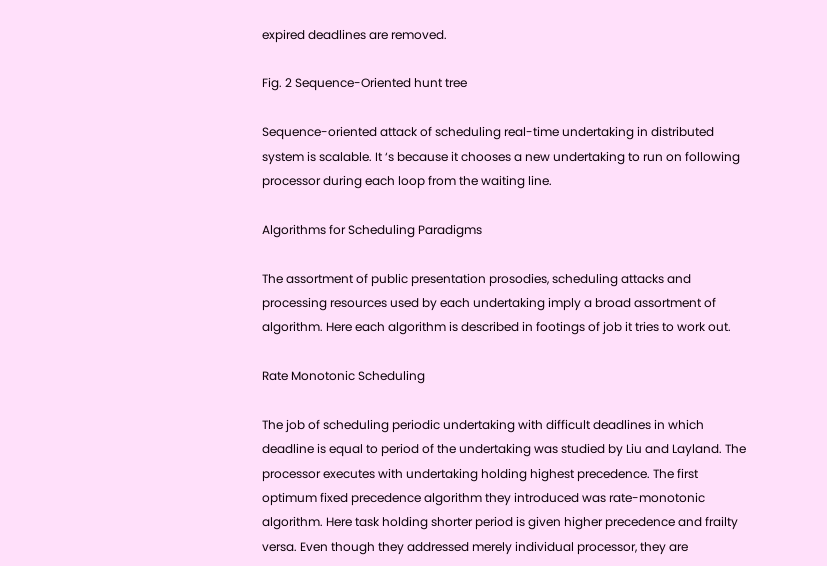expired deadlines are removed.

Fig. 2 Sequence-Oriented hunt tree

Sequence-oriented attack of scheduling real-time undertaking in distributed system is scalable. It ‘s because it chooses a new undertaking to run on following processor during each loop from the waiting line.

Algorithms for Scheduling Paradigms

The assortment of public presentation prosodies, scheduling attacks and processing resources used by each undertaking imply a broad assortment of algorithm. Here each algorithm is described in footings of job it tries to work out.

Rate Monotonic Scheduling

The job of scheduling periodic undertaking with difficult deadlines in which deadline is equal to period of the undertaking was studied by Liu and Layland. The processor executes with undertaking holding highest precedence. The first optimum fixed precedence algorithm they introduced was rate-monotonic algorithm. Here task holding shorter period is given higher precedence and frailty versa. Even though they addressed merely individual processor, they are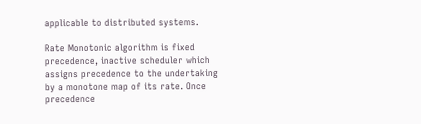applicable to distributed systems.

Rate Monotonic algorithm is fixed precedence, inactive scheduler which assigns precedence to the undertaking by a monotone map of its rate. Once precedence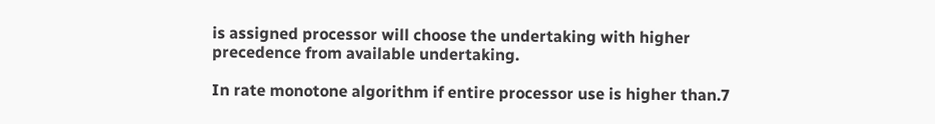is assigned processor will choose the undertaking with higher precedence from available undertaking.

In rate monotone algorithm if entire processor use is higher than.7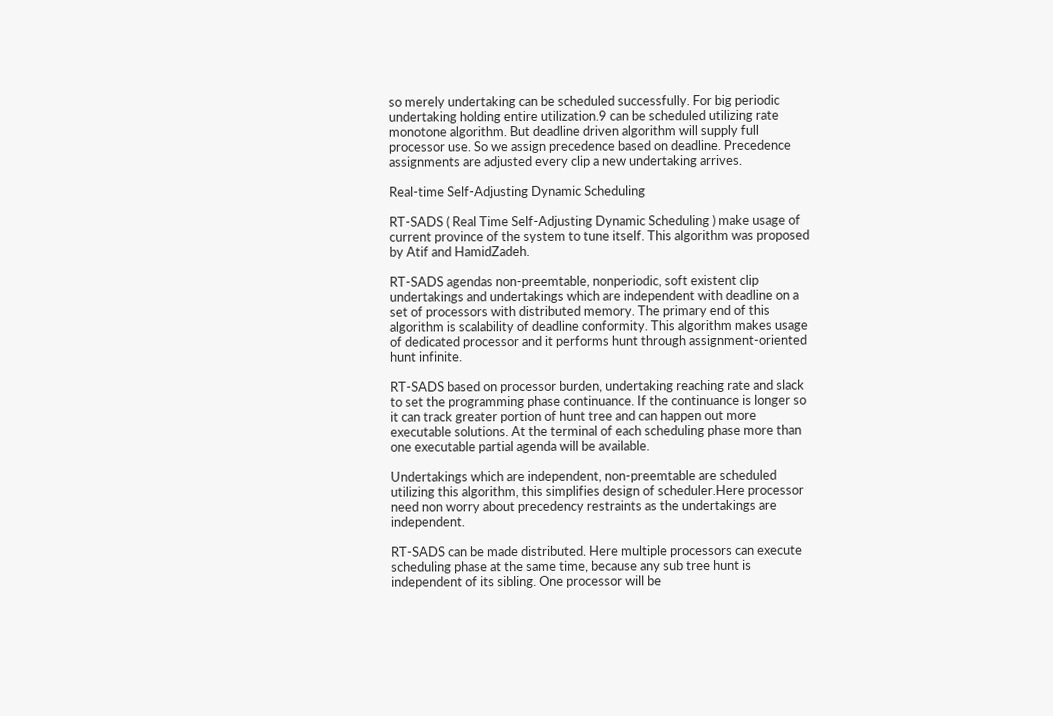so merely undertaking can be scheduled successfully. For big periodic undertaking holding entire utilization.9 can be scheduled utilizing rate monotone algorithm. But deadline driven algorithm will supply full processor use. So we assign precedence based on deadline. Precedence assignments are adjusted every clip a new undertaking arrives.

Real-time Self-Adjusting Dynamic Scheduling

RT-SADS ( Real Time Self-Adjusting Dynamic Scheduling ) make usage of current province of the system to tune itself. This algorithm was proposed by Atif and HamidZadeh.

RT-SADS agendas non-preemtable, nonperiodic, soft existent clip undertakings and undertakings which are independent with deadline on a set of processors with distributed memory. The primary end of this algorithm is scalability of deadline conformity. This algorithm makes usage of dedicated processor and it performs hunt through assignment-oriented hunt infinite.

RT-SADS based on processor burden, undertaking reaching rate and slack to set the programming phase continuance. If the continuance is longer so it can track greater portion of hunt tree and can happen out more executable solutions. At the terminal of each scheduling phase more than one executable partial agenda will be available.

Undertakings which are independent, non-preemtable are scheduled utilizing this algorithm, this simplifies design of scheduler.Here processor need non worry about precedency restraints as the undertakings are independent.

RT-SADS can be made distributed. Here multiple processors can execute scheduling phase at the same time, because any sub tree hunt is independent of its sibling. One processor will be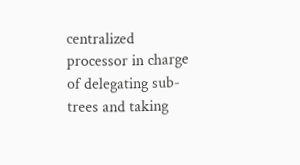centralized processor in charge of delegating sub-trees and taking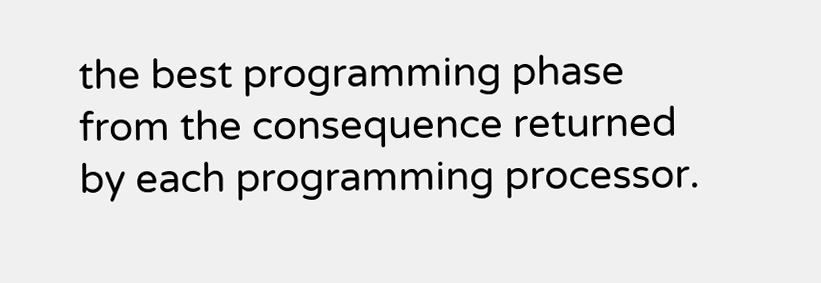the best programming phase from the consequence returned by each programming processor.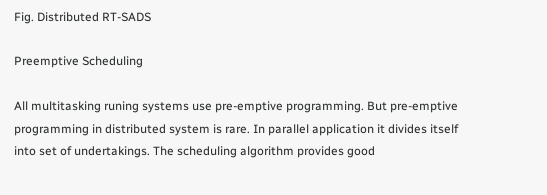Fig. Distributed RT-SADS

Preemptive Scheduling

All multitasking runing systems use pre-emptive programming. But pre-emptive programming in distributed system is rare. In parallel application it divides itself into set of undertakings. The scheduling algorithm provides good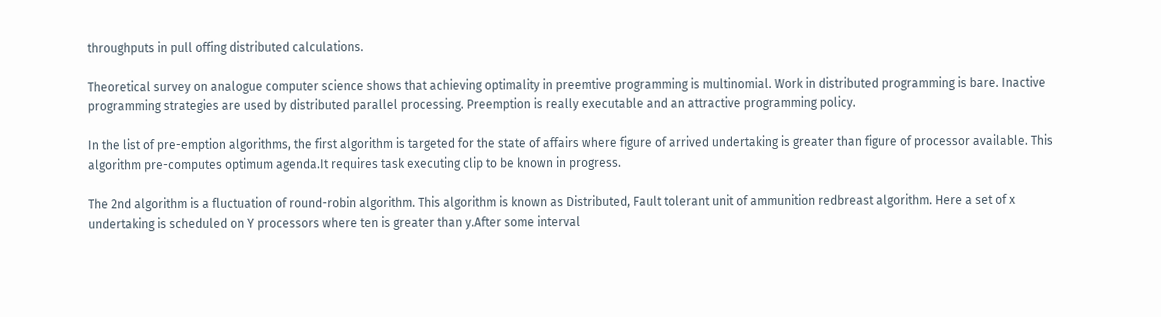throughputs in pull offing distributed calculations.

Theoretical survey on analogue computer science shows that achieving optimality in preemtive programming is multinomial. Work in distributed programming is bare. Inactive programming strategies are used by distributed parallel processing. Preemption is really executable and an attractive programming policy.

In the list of pre-emption algorithms, the first algorithm is targeted for the state of affairs where figure of arrived undertaking is greater than figure of processor available. This algorithm pre-computes optimum agenda.It requires task executing clip to be known in progress.

The 2nd algorithm is a fluctuation of round-robin algorithm. This algorithm is known as Distributed, Fault tolerant unit of ammunition redbreast algorithm. Here a set of x undertaking is scheduled on Y processors where ten is greater than y.After some interval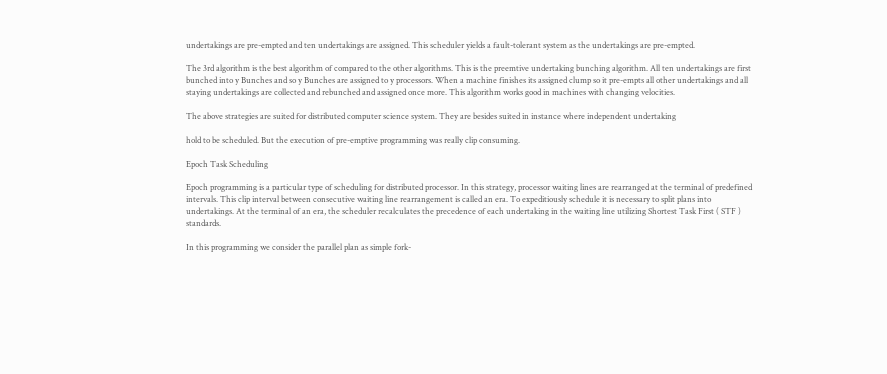undertakings are pre-empted and ten undertakings are assigned. This scheduler yields a fault-tolerant system as the undertakings are pre-empted.

The 3rd algorithm is the best algorithm of compared to the other algorithms. This is the preemtive undertaking bunching algorithm. All ten undertakings are first bunched into y Bunches and so y Bunches are assigned to y processors. When a machine finishes its assigned clump so it pre-empts all other undertakings and all staying undertakings are collected and rebunched and assigned once more. This algorithm works good in machines with changing velocities.

The above strategies are suited for distributed computer science system. They are besides suited in instance where independent undertaking

hold to be scheduled. But the execution of pre-emptive programming was really clip consuming.

Epoch Task Scheduling

Epoch programming is a particular type of scheduling for distributed processor. In this strategy, processor waiting lines are rearranged at the terminal of predefined intervals. This clip interval between consecutive waiting line rearrangement is called an era. To expeditiously schedule it is necessary to split plans into undertakings. At the terminal of an era, the scheduler recalculates the precedence of each undertaking in the waiting line utilizing Shortest Task First ( STF ) standards.

In this programming we consider the parallel plan as simple fork-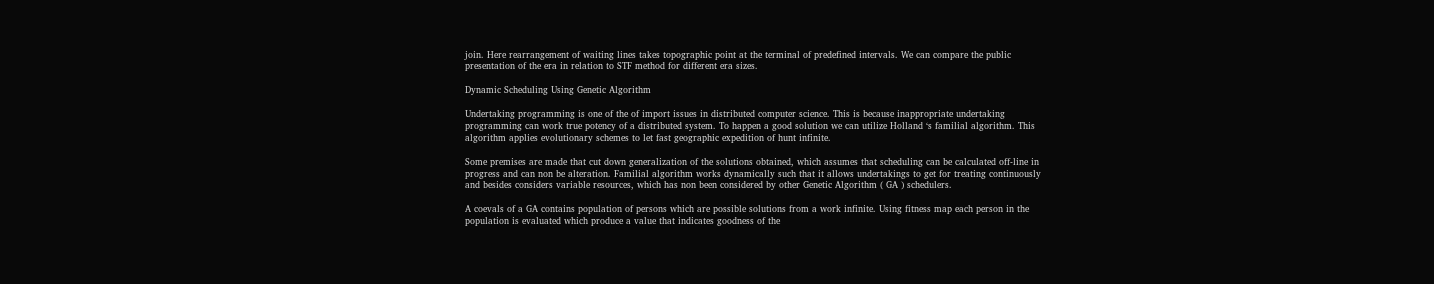join. Here rearrangement of waiting lines takes topographic point at the terminal of predefined intervals. We can compare the public presentation of the era in relation to STF method for different era sizes.

Dynamic Scheduling Using Genetic Algorithm

Undertaking programming is one of the of import issues in distributed computer science. This is because inappropriate undertaking programming can work true potency of a distributed system. To happen a good solution we can utilize Holland ‘s familial algorithm. This algorithm applies evolutionary schemes to let fast geographic expedition of hunt infinite.

Some premises are made that cut down generalization of the solutions obtained, which assumes that scheduling can be calculated off-line in progress and can non be alteration. Familial algorithm works dynamically such that it allows undertakings to get for treating continuously and besides considers variable resources, which has non been considered by other Genetic Algorithm ( GA ) schedulers.

A coevals of a GA contains population of persons which are possible solutions from a work infinite. Using fitness map each person in the population is evaluated which produce a value that indicates goodness of the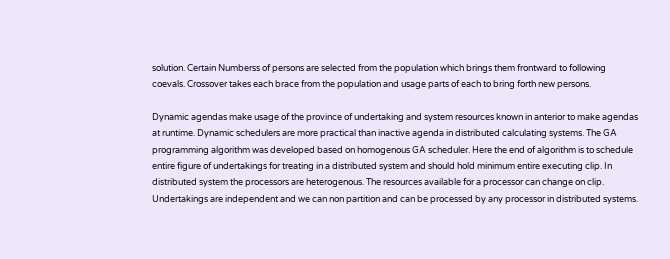solution. Certain Numberss of persons are selected from the population which brings them frontward to following coevals. Crossover takes each brace from the population and usage parts of each to bring forth new persons.

Dynamic agendas make usage of the province of undertaking and system resources known in anterior to make agendas at runtime. Dynamic schedulers are more practical than inactive agenda in distributed calculating systems. The GA programming algorithm was developed based on homogenous GA scheduler. Here the end of algorithm is to schedule entire figure of undertakings for treating in a distributed system and should hold minimum entire executing clip. In distributed system the processors are heterogenous. The resources available for a processor can change on clip. Undertakings are independent and we can non partition and can be processed by any processor in distributed systems.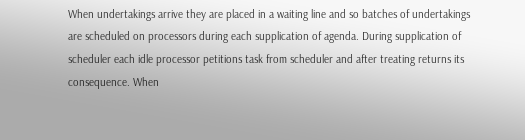When undertakings arrive they are placed in a waiting line and so batches of undertakings are scheduled on processors during each supplication of agenda. During supplication of scheduler each idle processor petitions task from scheduler and after treating returns its consequence. When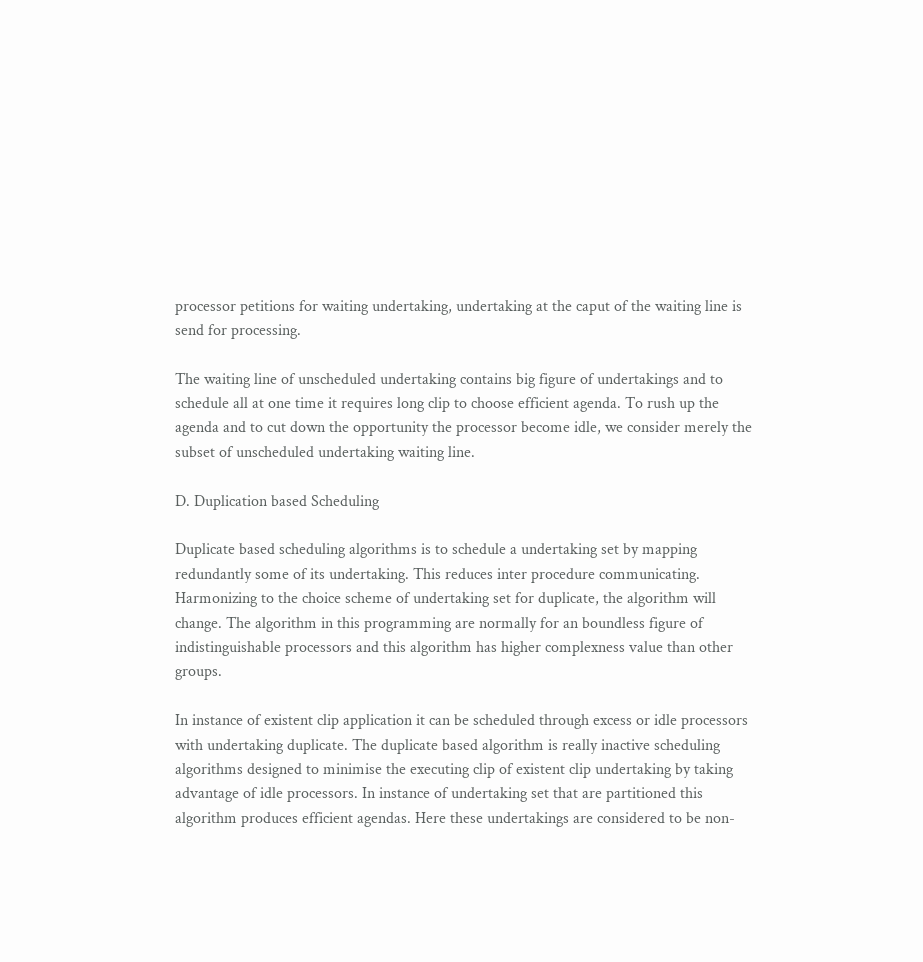processor petitions for waiting undertaking, undertaking at the caput of the waiting line is send for processing.

The waiting line of unscheduled undertaking contains big figure of undertakings and to schedule all at one time it requires long clip to choose efficient agenda. To rush up the agenda and to cut down the opportunity the processor become idle, we consider merely the subset of unscheduled undertaking waiting line.

D. Duplication based Scheduling

Duplicate based scheduling algorithms is to schedule a undertaking set by mapping redundantly some of its undertaking. This reduces inter procedure communicating. Harmonizing to the choice scheme of undertaking set for duplicate, the algorithm will change. The algorithm in this programming are normally for an boundless figure of indistinguishable processors and this algorithm has higher complexness value than other groups.

In instance of existent clip application it can be scheduled through excess or idle processors with undertaking duplicate. The duplicate based algorithm is really inactive scheduling algorithms designed to minimise the executing clip of existent clip undertaking by taking advantage of idle processors. In instance of undertaking set that are partitioned this algorithm produces efficient agendas. Here these undertakings are considered to be non-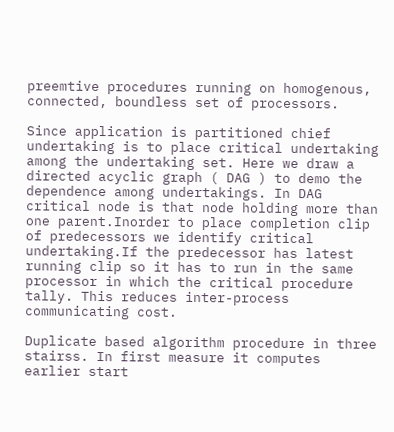preemtive procedures running on homogenous, connected, boundless set of processors.

Since application is partitioned chief undertaking is to place critical undertaking among the undertaking set. Here we draw a directed acyclic graph ( DAG ) to demo the dependence among undertakings. In DAG critical node is that node holding more than one parent.Inorder to place completion clip of predecessors we identify critical undertaking.If the predecessor has latest running clip so it has to run in the same processor in which the critical procedure tally. This reduces inter-process communicating cost.

Duplicate based algorithm procedure in three stairss. In first measure it computes earlier start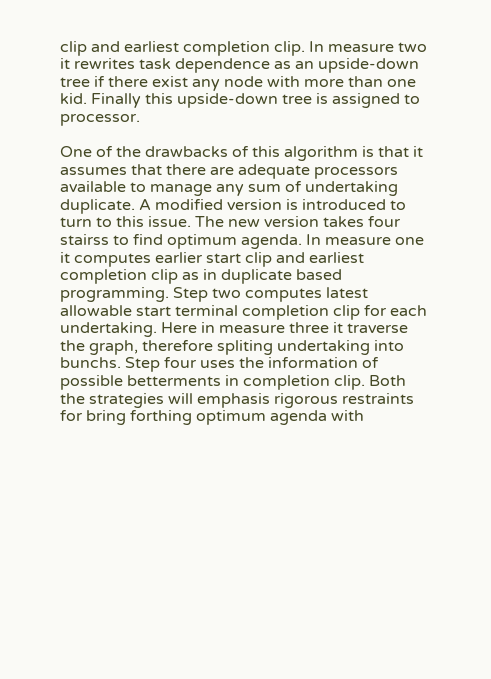clip and earliest completion clip. In measure two it rewrites task dependence as an upside-down tree if there exist any node with more than one kid. Finally this upside-down tree is assigned to processor.

One of the drawbacks of this algorithm is that it assumes that there are adequate processors available to manage any sum of undertaking duplicate. A modified version is introduced to turn to this issue. The new version takes four stairss to find optimum agenda. In measure one it computes earlier start clip and earliest completion clip as in duplicate based programming. Step two computes latest allowable start terminal completion clip for each undertaking. Here in measure three it traverse the graph, therefore spliting undertaking into bunchs. Step four uses the information of possible betterments in completion clip. Both the strategies will emphasis rigorous restraints for bring forthing optimum agenda with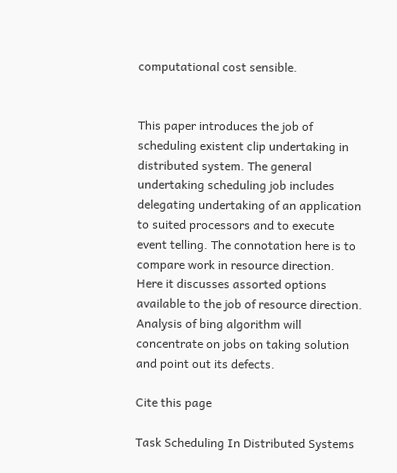computational cost sensible.


This paper introduces the job of scheduling existent clip undertaking in distributed system. The general undertaking scheduling job includes delegating undertaking of an application to suited processors and to execute event telling. The connotation here is to compare work in resource direction. Here it discusses assorted options available to the job of resource direction. Analysis of bing algorithm will concentrate on jobs on taking solution and point out its defects.

Cite this page

Task Scheduling In Distributed Systems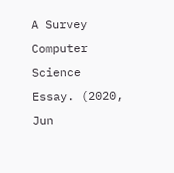A Survey Computer Science Essay. (2020, Jun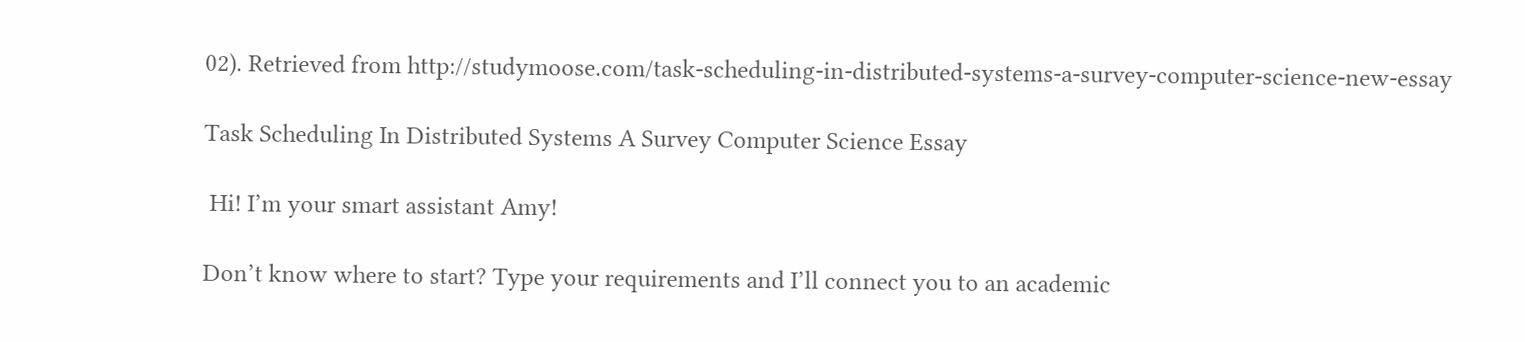02). Retrieved from http://studymoose.com/task-scheduling-in-distributed-systems-a-survey-computer-science-new-essay

Task Scheduling In Distributed Systems A Survey Computer Science Essay

 Hi! I’m your smart assistant Amy!

Don’t know where to start? Type your requirements and I’ll connect you to an academic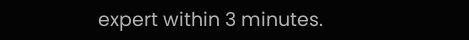expert within 3 minutes.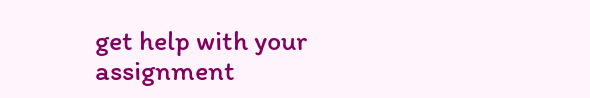get help with your assignment